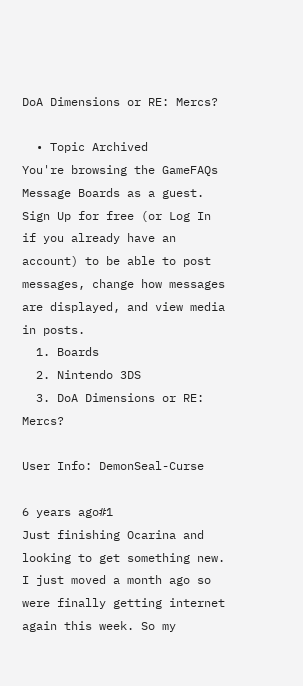DoA Dimensions or RE: Mercs?

  • Topic Archived
You're browsing the GameFAQs Message Boards as a guest. Sign Up for free (or Log In if you already have an account) to be able to post messages, change how messages are displayed, and view media in posts.
  1. Boards
  2. Nintendo 3DS
  3. DoA Dimensions or RE: Mercs?

User Info: DemonSeal-Curse

6 years ago#1
Just finishing Ocarina and looking to get something new. I just moved a month ago so were finally getting internet again this week. So my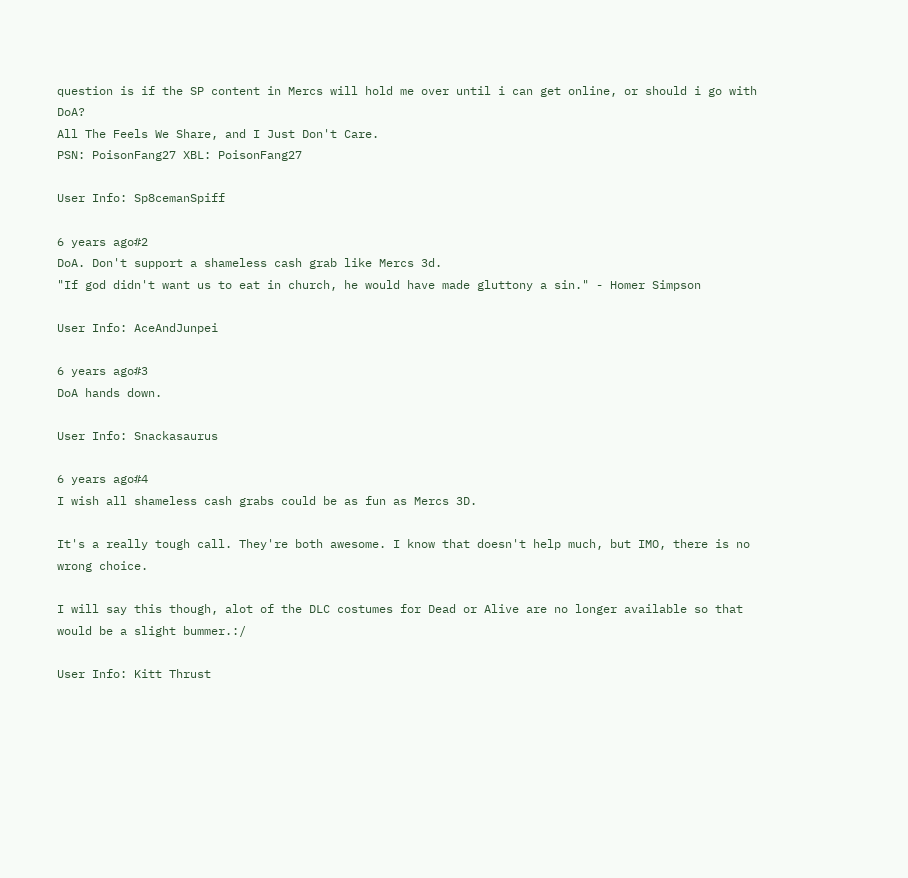question is if the SP content in Mercs will hold me over until i can get online, or should i go with DoA?
All The Feels We Share, and I Just Don't Care.
PSN: PoisonFang27 XBL: PoisonFang27

User Info: Sp8cemanSpiff

6 years ago#2
DoA. Don't support a shameless cash grab like Mercs 3d.
"If god didn't want us to eat in church, he would have made gluttony a sin." - Homer Simpson

User Info: AceAndJunpei

6 years ago#3
DoA hands down.

User Info: Snackasaurus

6 years ago#4
I wish all shameless cash grabs could be as fun as Mercs 3D.

It's a really tough call. They're both awesome. I know that doesn't help much, but IMO, there is no wrong choice.

I will say this though, alot of the DLC costumes for Dead or Alive are no longer available so that would be a slight bummer.:/

User Info: Kitt Thrust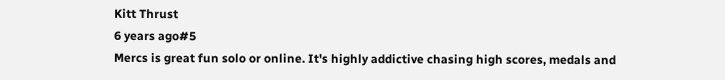Kitt Thrust
6 years ago#5
Mercs is great fun solo or online. It's highly addictive chasing high scores, medals and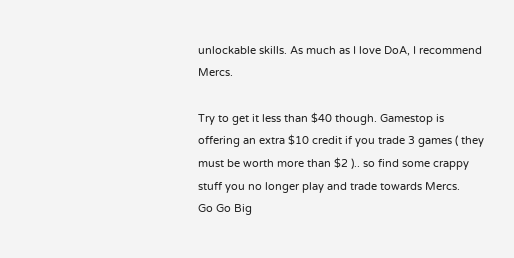unlockable skills. As much as I love DoA, I recommend Mercs.

Try to get it less than $40 though. Gamestop is offering an extra $10 credit if you trade 3 games ( they must be worth more than $2 ).. so find some crappy stuff you no longer play and trade towards Mercs.
Go Go Big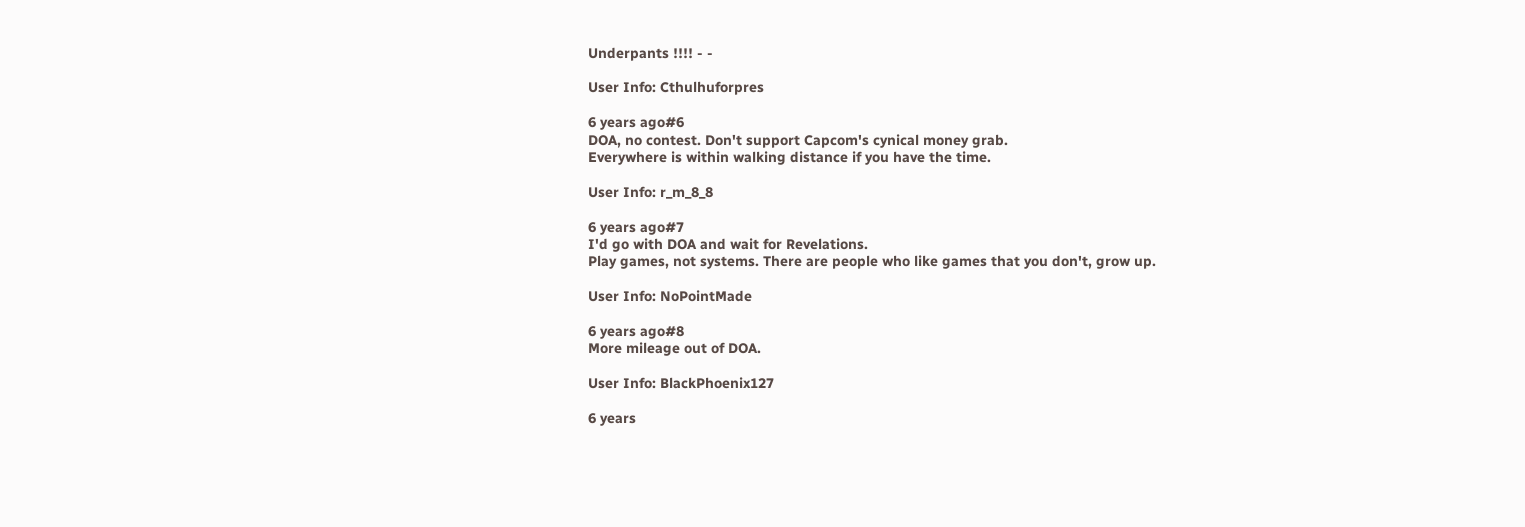Underpants !!!! - -

User Info: Cthulhuforpres

6 years ago#6
DOA, no contest. Don't support Capcom's cynical money grab.
Everywhere is within walking distance if you have the time.

User Info: r_m_8_8

6 years ago#7
I'd go with DOA and wait for Revelations.
Play games, not systems. There are people who like games that you don't, grow up.

User Info: NoPointMade

6 years ago#8
More mileage out of DOA.

User Info: BlackPhoenix127

6 years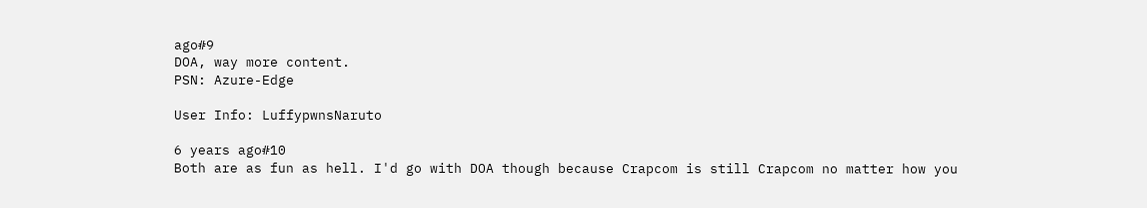ago#9
DOA, way more content.
PSN: Azure-Edge

User Info: LuffypwnsNaruto

6 years ago#10
Both are as fun as hell. I'd go with DOA though because Crapcom is still Crapcom no matter how you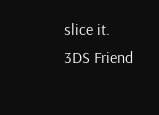slice it.
3DS Friend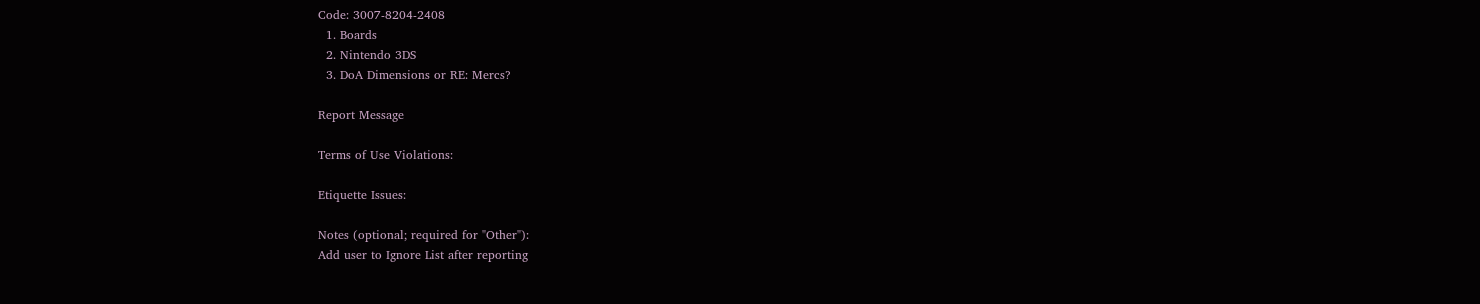Code: 3007-8204-2408
  1. Boards
  2. Nintendo 3DS
  3. DoA Dimensions or RE: Mercs?

Report Message

Terms of Use Violations:

Etiquette Issues:

Notes (optional; required for "Other"):
Add user to Ignore List after reporting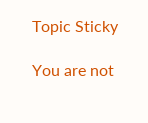Topic Sticky

You are not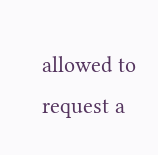allowed to request a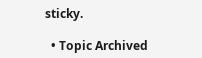sticky.

  • Topic Archived